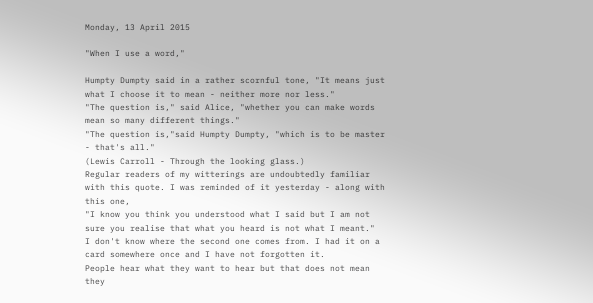Monday, 13 April 2015

"When I use a word,"

Humpty Dumpty said in a rather scornful tone, "It means just what I choose it to mean - neither more nor less."
"The question is," said Alice, "whether you can make words mean so many different things."
"The question is,"said Humpty Dumpty, "which is to be master - that's all."
(Lewis Carroll - Through the looking glass.)
Regular readers of my witterings are undoubtedly familiar with this quote. I was reminded of it yesterday - along with this one,
"I know you think you understood what I said but I am not sure you realise that what you heard is not what I meant."
I don't know where the second one comes from. I had it on a card somewhere once and I have not forgotten it.
People hear what they want to hear but that does not mean they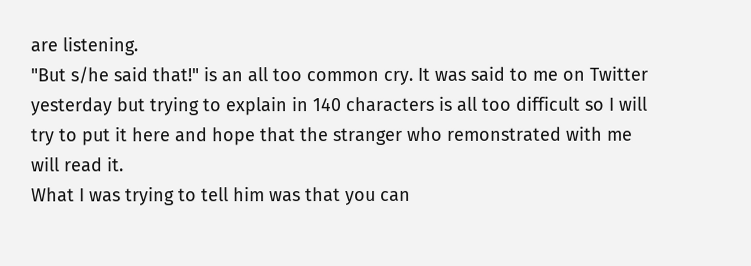are listening.
"But s/he said that!" is an all too common cry. It was said to me on Twitter yesterday but trying to explain in 140 characters is all too difficult so I will try to put it here and hope that the stranger who remonstrated with me will read it.
What I was trying to tell him was that you can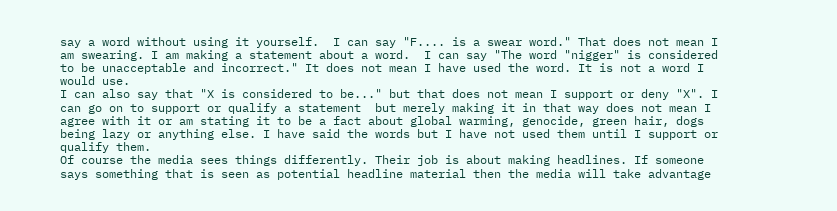say a word without using it yourself.  I can say "F.... is a swear word." That does not mean I am swearing. I am making a statement about a word.  I can say "The word "nigger" is considered to be unacceptable and incorrect." It does not mean I have used the word. It is not a word I would use.
I can also say that "X is considered to be..." but that does not mean I support or deny "X". I can go on to support or qualify a statement  but merely making it in that way does not mean I agree with it or am stating it to be a fact about global warming, genocide, green hair, dogs being lazy or anything else. I have said the words but I have not used them until I support or qualify them.
Of course the media sees things differently. Their job is about making headlines. If someone says something that is seen as potential headline material then the media will take advantage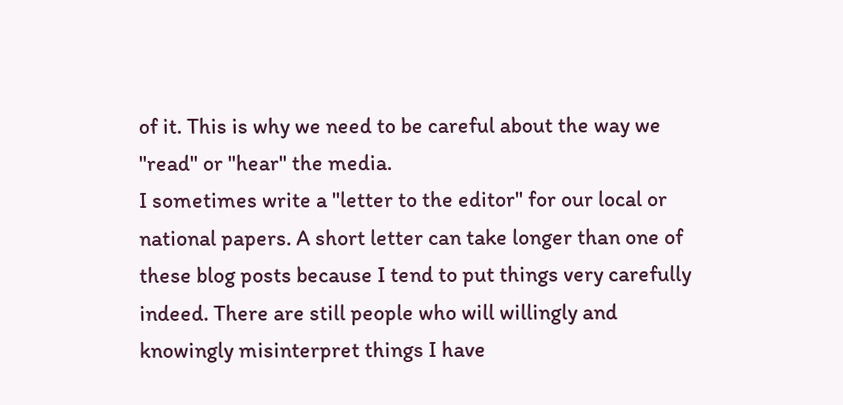of it. This is why we need to be careful about the way we "read" or "hear" the media.
I sometimes write a "letter to the editor" for our local or national papers. A short letter can take longer than one of these blog posts because I tend to put things very carefully indeed. There are still people who will willingly and knowingly misinterpret things I have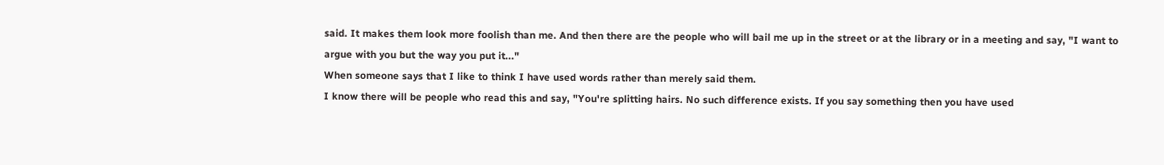said. It makes them look more foolish than me. And then there are the people who will bail me up in the street or at the library or in a meeting and say, "I want to argue with you but the way you put it..."
When someone says that I like to think I have used words rather than merely said them.
I know there will be people who read this and say, "You're splitting hairs. No such difference exists. If you say something then you have used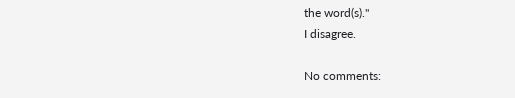the word(s)."
I disagree.

No comments: